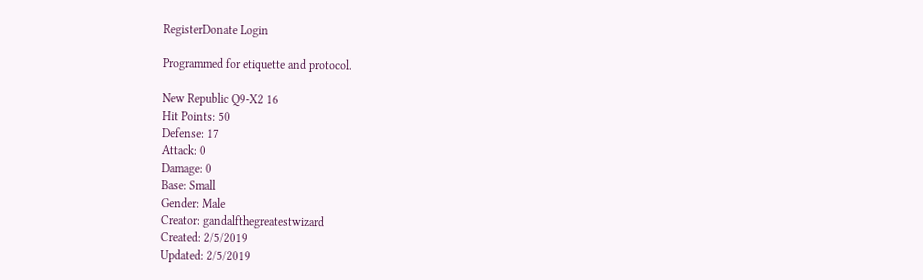RegisterDonate Login

Programmed for etiquette and protocol.

New Republic Q9-X2 16
Hit Points: 50
Defense: 17
Attack: 0
Damage: 0
Base: Small
Gender: Male
Creator: gandalfthegreatestwizard
Created: 2/5/2019
Updated: 2/5/2019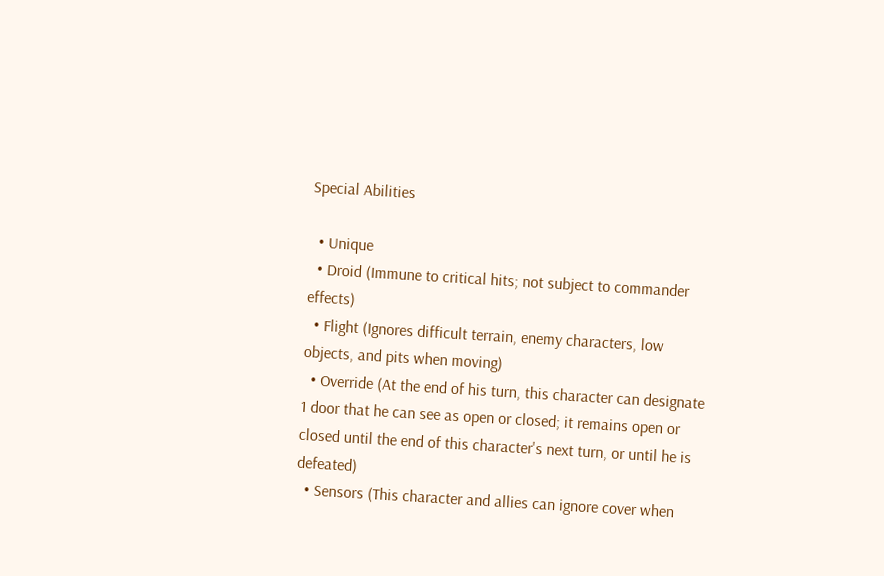Special Abilities

  • Unique
  • Droid (Immune to critical hits; not subject to commander effects)
  • Flight (Ignores difficult terrain, enemy characters, low objects, and pits when moving)
  • Override (At the end of his turn, this character can designate 1 door that he can see as open or closed; it remains open or closed until the end of this character's next turn, or until he is defeated)
  • Sensors (This character and allies can ignore cover when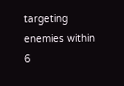targeting enemies within 6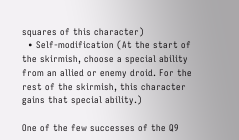squares of this character)
  • Self-modification (At the start of the skirmish, choose a special ability from an allied or enemy droid. For the rest of the skirmish, this character gains that special ability.)

One of the few successes of the Q9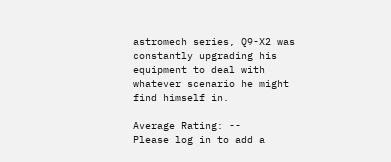astromech series, Q9-X2 was constantly upgrading his equipment to deal with whatever scenario he might find himself in.

Average Rating: --
Please log in to add a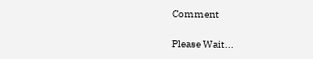Comment

Please Wait...